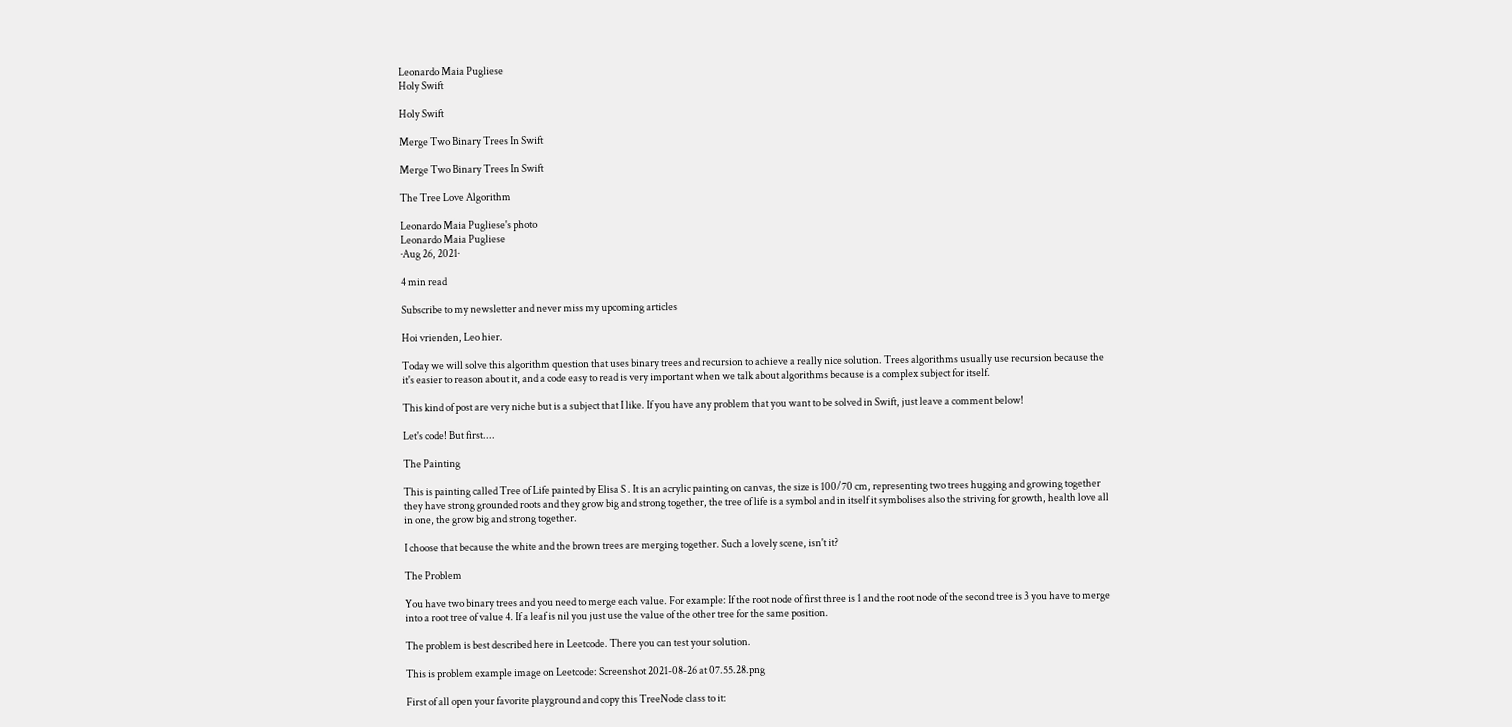Leonardo Maia Pugliese
Holy Swift

Holy Swift

Merge Two Binary Trees In Swift

Merge Two Binary Trees In Swift

The Tree Love Algorithm

Leonardo Maia Pugliese's photo
Leonardo Maia Pugliese
·Aug 26, 2021·

4 min read

Subscribe to my newsletter and never miss my upcoming articles

Hoi vrienden, Leo hier.

Today we will solve this algorithm question that uses binary trees and recursion to achieve a really nice solution. Trees algorithms usually use recursion because the it's easier to reason about it, and a code easy to read is very important when we talk about algorithms because is a complex subject for itself.

This kind of post are very niche but is a subject that I like. If you have any problem that you want to be solved in Swift, just leave a comment below!

Let's code! But first....

The Painting

This is painting called Tree of Life painted by Elisa S . It is an acrylic painting on canvas, the size is 100/70 cm, representing two trees hugging and growing together they have strong grounded roots and they grow big and strong together, the tree of life is a symbol and in itself it symbolises also the striving for growth, health love all in one, the grow big and strong together.

I choose that because the white and the brown trees are merging together. Such a lovely scene, isn't it?

The Problem

You have two binary trees and you need to merge each value. For example: If the root node of first three is 1 and the root node of the second tree is 3 you have to merge into a root tree of value 4. If a leaf is nil you just use the value of the other tree for the same position.

The problem is best described here in Leetcode. There you can test your solution.

This is problem example image on Leetcode: Screenshot 2021-08-26 at 07.55.28.png

First of all open your favorite playground and copy this TreeNode class to it: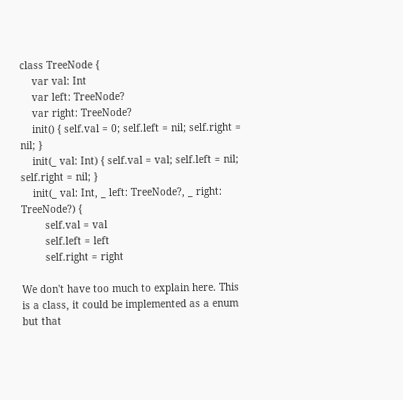class TreeNode {
    var val: Int
    var left: TreeNode?
    var right: TreeNode?
    init() { self.val = 0; self.left = nil; self.right = nil; }
    init(_ val: Int) { self.val = val; self.left = nil; self.right = nil; }
    init(_ val: Int, _ left: TreeNode?, _ right: TreeNode?) {
        self.val = val
        self.left = left
        self.right = right

We don't have too much to explain here. This is a class, it could be implemented as a enum but that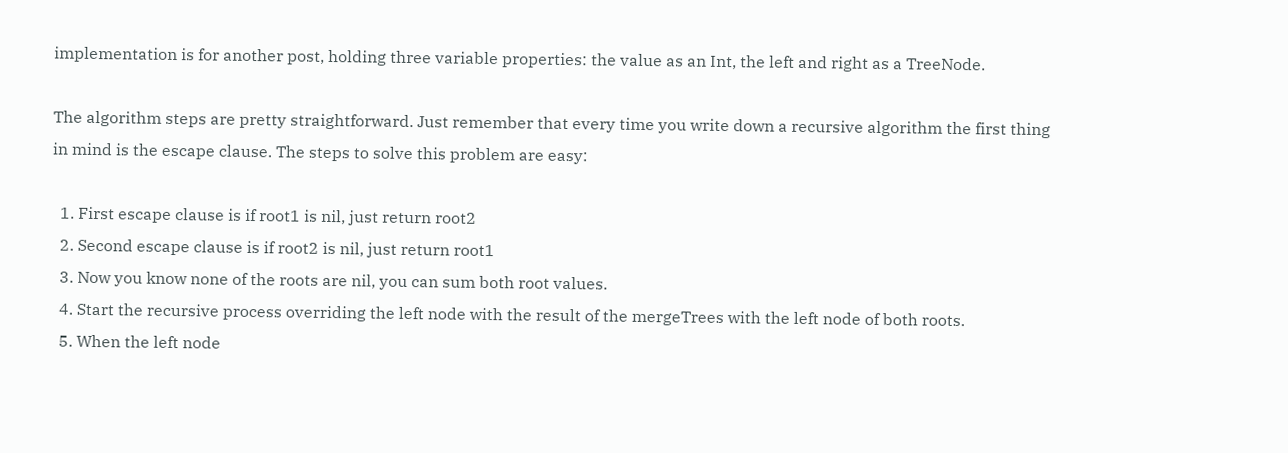implementation is for another post, holding three variable properties: the value as an Int, the left and right as a TreeNode.

The algorithm steps are pretty straightforward. Just remember that every time you write down a recursive algorithm the first thing in mind is the escape clause. The steps to solve this problem are easy:

  1. First escape clause is if root1 is nil, just return root2
  2. Second escape clause is if root2 is nil, just return root1
  3. Now you know none of the roots are nil, you can sum both root values.
  4. Start the recursive process overriding the left node with the result of the mergeTrees with the left node of both roots.
  5. When the left node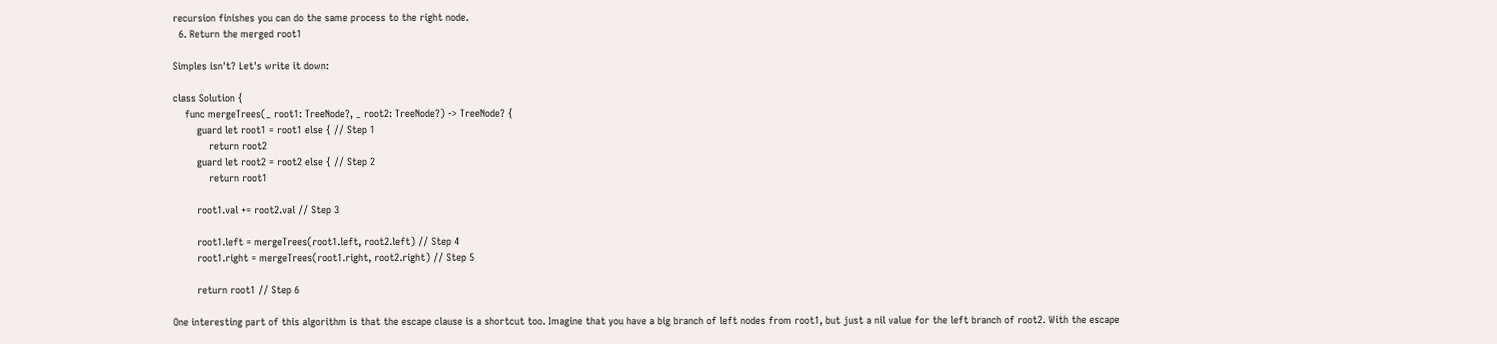recursion finishes you can do the same process to the right node.
  6. Return the merged root1

Simples isn't? Let's write it down:

class Solution {
    func mergeTrees(_ root1: TreeNode?, _ root2: TreeNode?) -> TreeNode? {
        guard let root1 = root1 else { // Step 1
            return root2
        guard let root2 = root2 else { // Step 2
            return root1

        root1.val += root2.val // Step 3

        root1.left = mergeTrees(root1.left, root2.left) // Step 4
        root1.right = mergeTrees(root1.right, root2.right) // Step 5

        return root1 // Step 6

One interesting part of this algorithm is that the escape clause is a shortcut too. Imagine that you have a big branch of left nodes from root1, but just a nil value for the left branch of root2. With the escape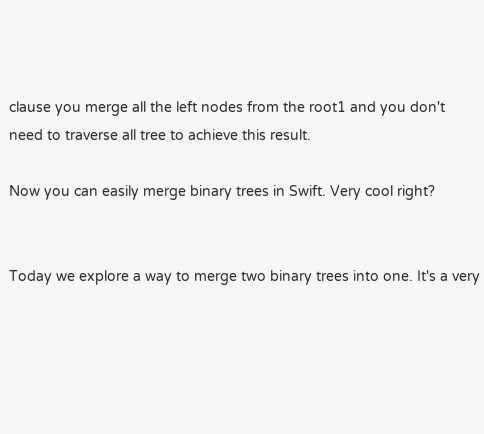clause you merge all the left nodes from the root1 and you don't need to traverse all tree to achieve this result.

Now you can easily merge binary trees in Swift. Very cool right?


Today we explore a way to merge two binary trees into one. It's a very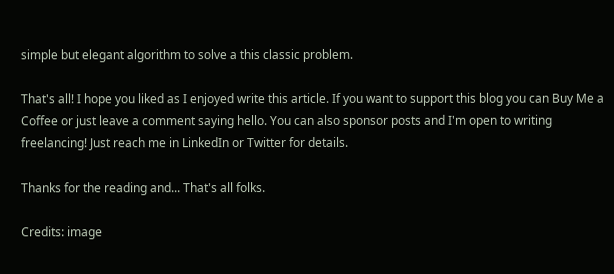simple but elegant algorithm to solve a this classic problem.

That's all! I hope you liked as I enjoyed write this article. If you want to support this blog you can Buy Me a Coffee or just leave a comment saying hello. You can also sponsor posts and I'm open to writing freelancing! Just reach me in LinkedIn or Twitter for details.

Thanks for the reading and... That's all folks.

Credits: image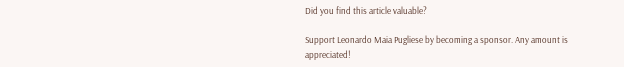Did you find this article valuable?

Support Leonardo Maia Pugliese by becoming a sponsor. Any amount is appreciated!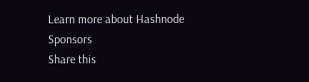Learn more about Hashnode Sponsors
Share this